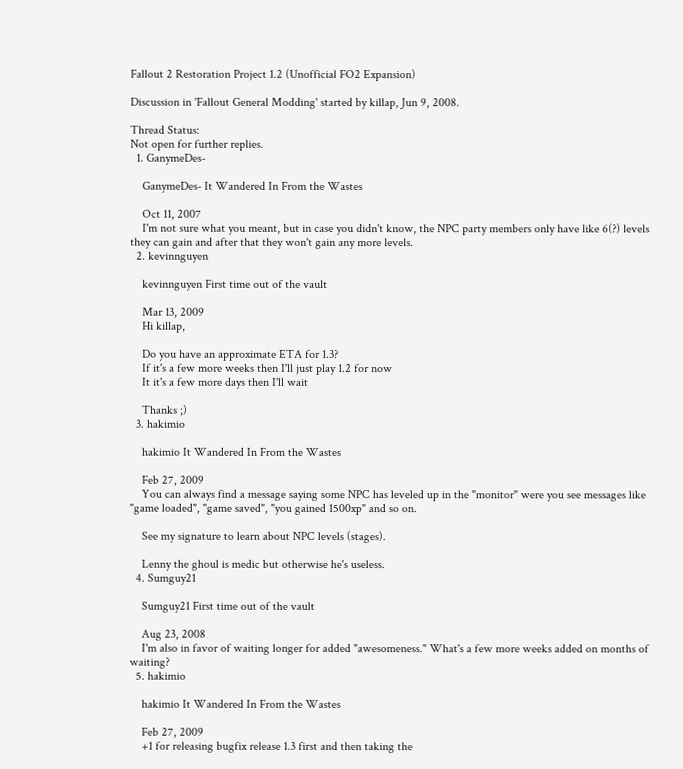Fallout 2 Restoration Project 1.2 (Unofficial FO2 Expansion)

Discussion in 'Fallout General Modding' started by killap, Jun 9, 2008.

Thread Status:
Not open for further replies.
  1. GanymeDes-

    GanymeDes- It Wandered In From the Wastes

    Oct 11, 2007
    I'm not sure what you meant, but in case you didn't know, the NPC party members only have like 6(?) levels they can gain and after that they won't gain any more levels.
  2. kevinnguyen

    kevinnguyen First time out of the vault

    Mar 13, 2009
    Hi killap,

    Do you have an approximate ETA for 1.3?
    If it's a few more weeks then I'll just play 1.2 for now
    It it's a few more days then I'll wait

    Thanks ;)
  3. hakimio

    hakimio It Wandered In From the Wastes

    Feb 27, 2009
    You can always find a message saying some NPC has leveled up in the "monitor" were you see messages like "game loaded", "game saved", "you gained 1500xp" and so on.

    See my signature to learn about NPC levels (stages).

    Lenny the ghoul is medic but otherwise he's useless.
  4. Sumguy21

    Sumguy21 First time out of the vault

    Aug 23, 2008
    I'm also in favor of waiting longer for added "awesomeness." What's a few more weeks added on months of waiting?
  5. hakimio

    hakimio It Wandered In From the Wastes

    Feb 27, 2009
    +1 for releasing bugfix release 1.3 first and then taking the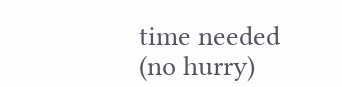time needed (no hurry)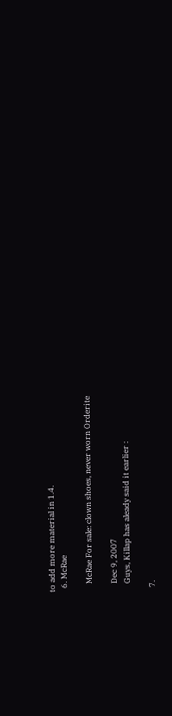to add more material in 1.4.
  6. McRae

    McRae For sale: clown shoes, never worn Orderite

    Dec 9, 2007
    Guys, Killap has aleady said it earlier :

  7.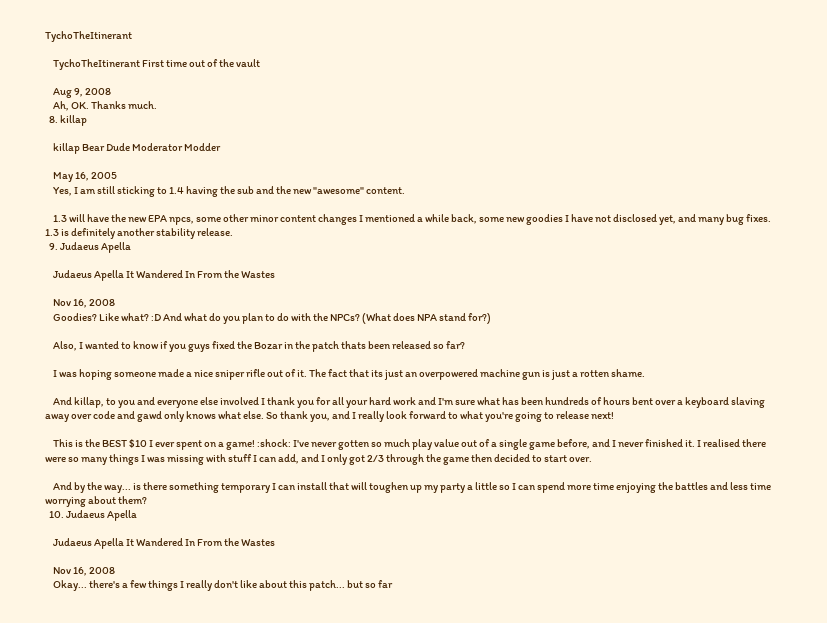TychoTheItinerant

    TychoTheItinerant First time out of the vault

    Aug 9, 2008
    Ah, OK. Thanks much.
  8. killap

    killap Bear Dude Moderator Modder

    May 16, 2005
    Yes, I am still sticking to 1.4 having the sub and the new "awesome" content.

    1.3 will have the new EPA npcs, some other minor content changes I mentioned a while back, some new goodies I have not disclosed yet, and many bug fixes. 1.3 is definitely another stability release.
  9. Judaeus Apella

    Judaeus Apella It Wandered In From the Wastes

    Nov 16, 2008
    Goodies? Like what? :D And what do you plan to do with the NPCs? (What does NPA stand for?)

    Also, I wanted to know if you guys fixed the Bozar in the patch thats been released so far?

    I was hoping someone made a nice sniper rifle out of it. The fact that its just an overpowered machine gun is just a rotten shame.

    And killap, to you and everyone else involved I thank you for all your hard work and I'm sure what has been hundreds of hours bent over a keyboard slaving away over code and gawd only knows what else. So thank you, and I really look forward to what you're going to release next!

    This is the BEST $10 I ever spent on a game! :shock: I've never gotten so much play value out of a single game before, and I never finished it. I realised there were so many things I was missing with stuff I can add, and I only got 2/3 through the game then decided to start over.

    And by the way... is there something temporary I can install that will toughen up my party a little so I can spend more time enjoying the battles and less time worrying about them?
  10. Judaeus Apella

    Judaeus Apella It Wandered In From the Wastes

    Nov 16, 2008
    Okay... there's a few things I really don't like about this patch... but so far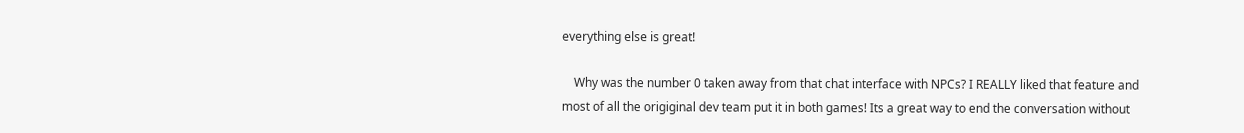everything else is great!

    Why was the number 0 taken away from that chat interface with NPCs? I REALLY liked that feature and most of all the origiginal dev team put it in both games! Its a great way to end the conversation without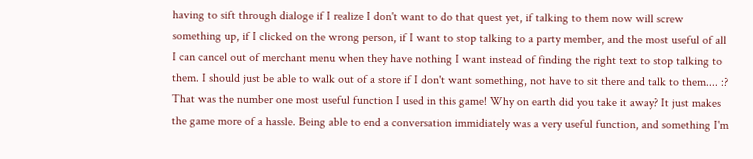having to sift through dialoge if I realize I don't want to do that quest yet, if talking to them now will screw something up, if I clicked on the wrong person, if I want to stop talking to a party member, and the most useful of all I can cancel out of merchant menu when they have nothing I want instead of finding the right text to stop talking to them. I should just be able to walk out of a store if I don't want something, not have to sit there and talk to them.... :? That was the number one most useful function I used in this game! Why on earth did you take it away? It just makes the game more of a hassle. Being able to end a conversation immidiately was a very useful function, and something I'm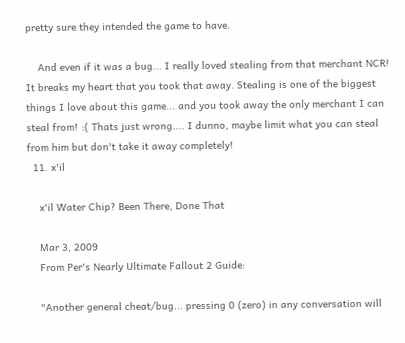pretty sure they intended the game to have.

    And even if it was a bug... I really loved stealing from that merchant NCR! It breaks my heart that you took that away. Stealing is one of the biggest things I love about this game... and you took away the only merchant I can steal from! :( Thats just wrong.... I dunno, maybe limit what you can steal from him but don't take it away completely!
  11. x'il

    x'il Water Chip? Been There, Done That

    Mar 3, 2009
    From Per's Nearly Ultimate Fallout 2 Guide:

    "Another general cheat/bug... pressing 0 (zero) in any conversation will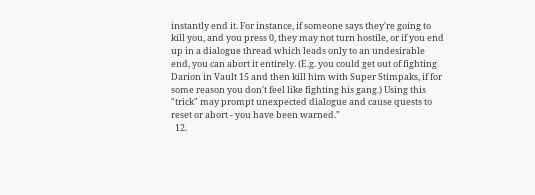instantly end it. For instance, if someone says they're going to kill you, and you press 0, they may not turn hostile, or if you end up in a dialogue thread which leads only to an undesirable end, you can abort it entirely. (E.g. you could get out of fighting Darion in Vault 15 and then kill him with Super Stimpaks, if for some reason you don't feel like fighting his gang.) Using this "trick" may prompt unexpected dialogue and cause quests to reset or abort - you have been warned."
  12.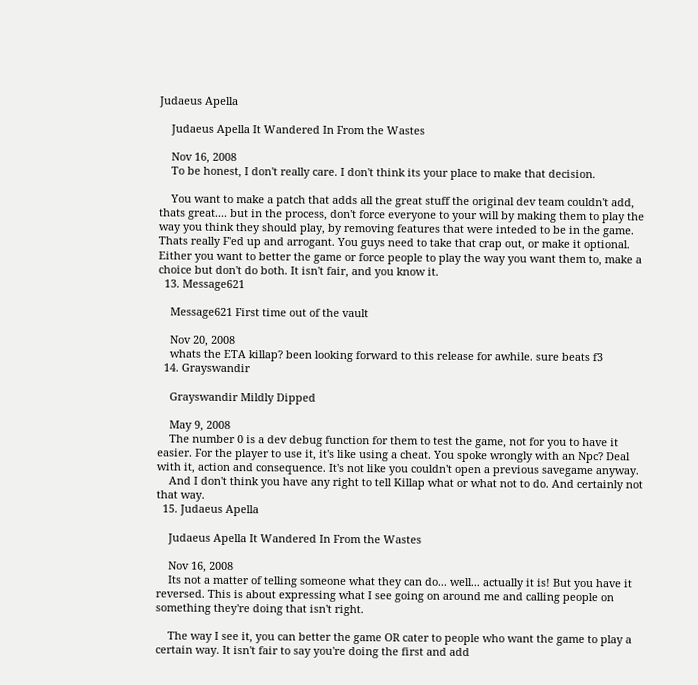Judaeus Apella

    Judaeus Apella It Wandered In From the Wastes

    Nov 16, 2008
    To be honest, I don't really care. I don't think its your place to make that decision.

    You want to make a patch that adds all the great stuff the original dev team couldn't add, thats great.... but in the process, don't force everyone to your will by making them to play the way you think they should play, by removing features that were inteded to be in the game. Thats really F'ed up and arrogant. You guys need to take that crap out, or make it optional. Either you want to better the game or force people to play the way you want them to, make a choice but don't do both. It isn't fair, and you know it.
  13. Message621

    Message621 First time out of the vault

    Nov 20, 2008
    whats the ETA killap? been looking forward to this release for awhile. sure beats f3
  14. Grayswandir

    Grayswandir Mildly Dipped

    May 9, 2008
    The number 0 is a dev debug function for them to test the game, not for you to have it easier. For the player to use it, it's like using a cheat. You spoke wrongly with an Npc? Deal with it, action and consequence. It's not like you couldn't open a previous savegame anyway.
    And I don't think you have any right to tell Killap what or what not to do. And certainly not that way.
  15. Judaeus Apella

    Judaeus Apella It Wandered In From the Wastes

    Nov 16, 2008
    Its not a matter of telling someone what they can do... well... actually it is! But you have it reversed. This is about expressing what I see going on around me and calling people on something they're doing that isn't right.

    The way I see it, you can better the game OR cater to people who want the game to play a certain way. It isn't fair to say you're doing the first and add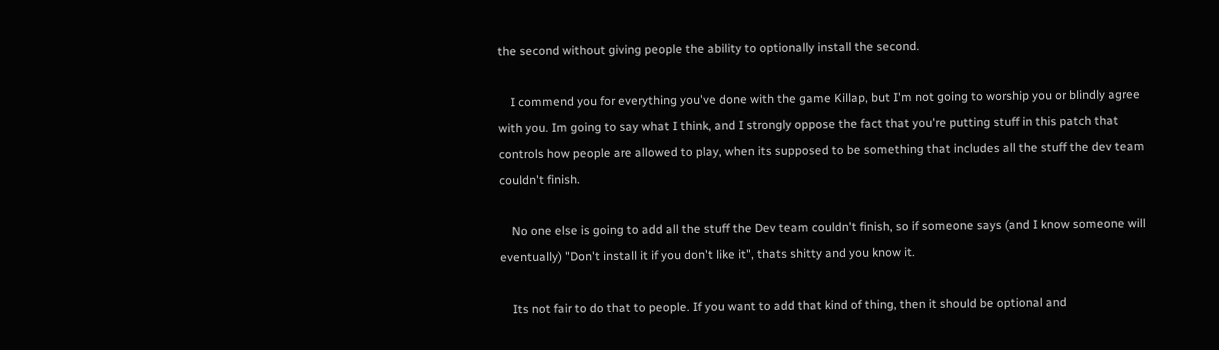the second without giving people the ability to optionally install the second.

    I commend you for everything you've done with the game Killap, but I'm not going to worship you or blindly agree with you. Im going to say what I think, and I strongly oppose the fact that you're putting stuff in this patch that controls how people are allowed to play, when its supposed to be something that includes all the stuff the dev team couldn't finish.

    No one else is going to add all the stuff the Dev team couldn't finish, so if someone says (and I know someone will eventually) "Don't install it if you don't like it", thats shitty and you know it.

    Its not fair to do that to people. If you want to add that kind of thing, then it should be optional and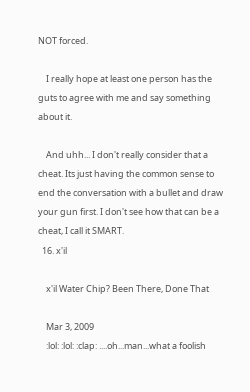NOT forced.

    I really hope at least one person has the guts to agree with me and say something about it.

    And uhh... I don't really consider that a cheat. Its just having the common sense to end the conversation with a bullet and draw your gun first. I don't see how that can be a cheat, I call it SMART.
  16. x'il

    x'il Water Chip? Been There, Done That

    Mar 3, 2009
    :lol: :lol: :clap: ....oh...man...what a foolish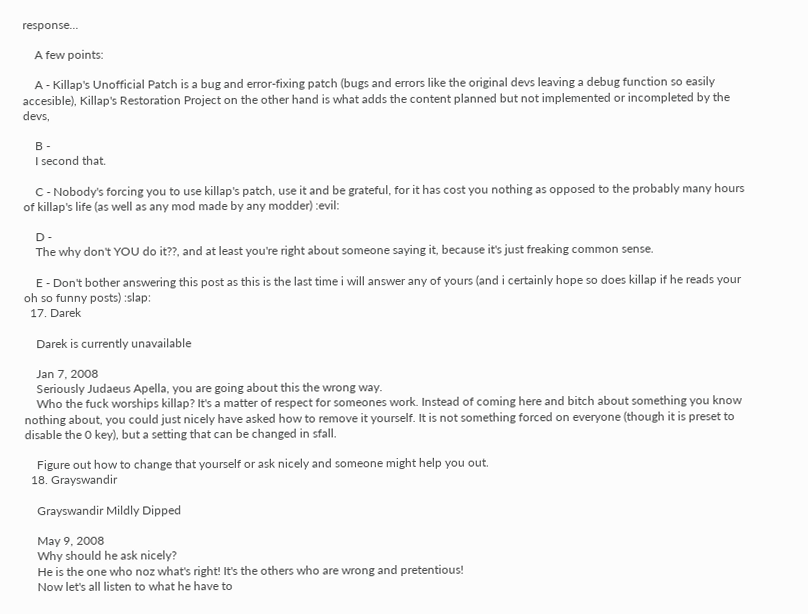response...

    A few points:

    A - Killap's Unofficial Patch is a bug and error-fixing patch (bugs and errors like the original devs leaving a debug function so easily accesible), Killap's Restoration Project on the other hand is what adds the content planned but not implemented or incompleted by the devs,

    B -
    I second that.

    C - Nobody's forcing you to use killap's patch, use it and be grateful, for it has cost you nothing as opposed to the probably many hours of killap's life (as well as any mod made by any modder) :evil:

    D -
    The why don't YOU do it??, and at least you're right about someone saying it, because it's just freaking common sense.

    E - Don't bother answering this post as this is the last time i will answer any of yours (and i certainly hope so does killap if he reads your oh so funny posts) :slap:
  17. Darek

    Darek is currently unavailable

    Jan 7, 2008
    Seriously Judaeus Apella, you are going about this the wrong way.
    Who the fuck worships killap? It's a matter of respect for someones work. Instead of coming here and bitch about something you know nothing about, you could just nicely have asked how to remove it yourself. It is not something forced on everyone (though it is preset to disable the 0 key), but a setting that can be changed in sfall.

    Figure out how to change that yourself or ask nicely and someone might help you out.
  18. Grayswandir

    Grayswandir Mildly Dipped

    May 9, 2008
    Why should he ask nicely?
    He is the one who noz what's right! It's the others who are wrong and pretentious!
    Now let's all listen to what he have to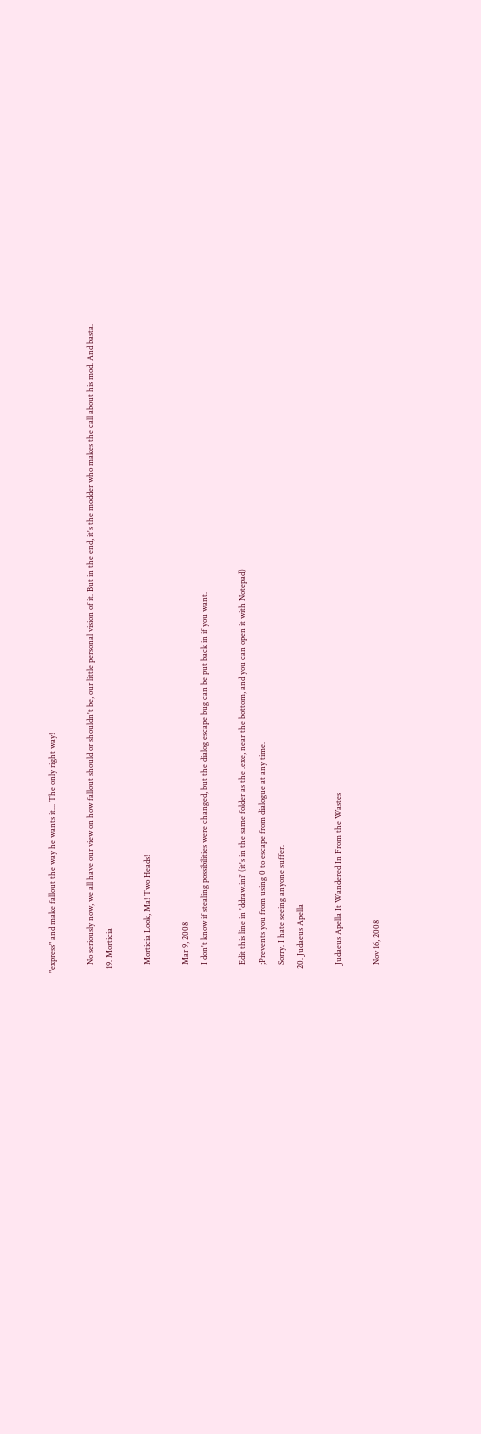"express" and make fallout the way he wants it... The only right way!

    No seriously now, we all have our view on how fallout should or shouldn't be, our little personal vision of it. But in the end, it's the modder who makes the call about his mod. And basta.
  19. Morticia

    Morticia Look, Ma! Two Heads!

    Mar 9, 2008
    I don't know if stealing possibilities were changed, but the dialog escape bug can be put back in if you want.

    Edit this line in 'ddraw.ini' (it's in the same folder as the .exe, near the bottom, and you can open it with Notepad)
    ;Prevents you from using 0 to escape from dialogue at any time.
    Sorry. I hate seeing anyone suffer.
  20. Judaeus Apella

    Judaeus Apella It Wandered In From the Wastes

    Nov 16, 2008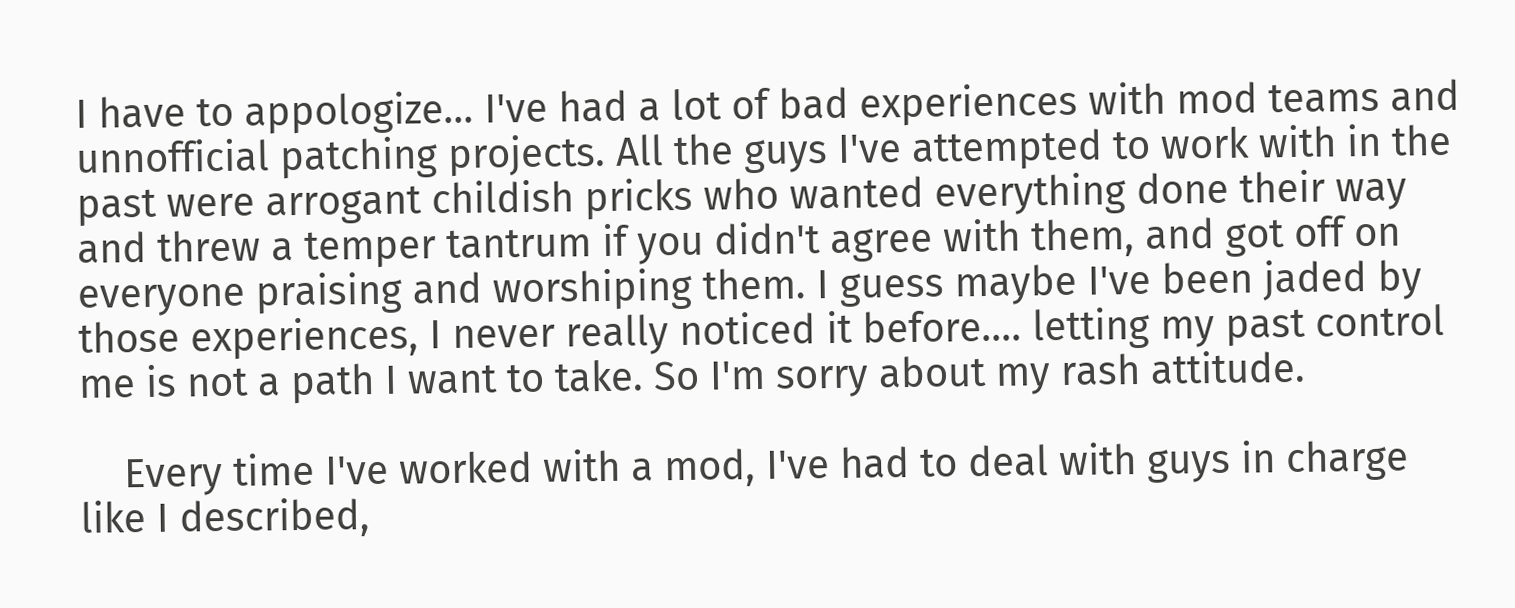I have to appologize... I've had a lot of bad experiences with mod teams and unnofficial patching projects. All the guys I've attempted to work with in the past were arrogant childish pricks who wanted everything done their way and threw a temper tantrum if you didn't agree with them, and got off on everyone praising and worshiping them. I guess maybe I've been jaded by those experiences, I never really noticed it before.... letting my past control me is not a path I want to take. So I'm sorry about my rash attitude.

    Every time I've worked with a mod, I've had to deal with guys in charge like I described,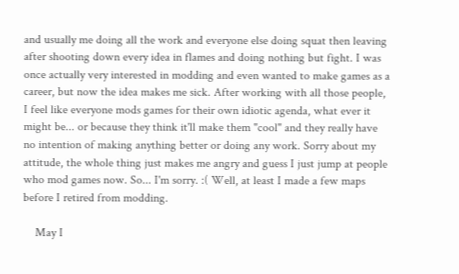and usually me doing all the work and everyone else doing squat then leaving after shooting down every idea in flames and doing nothing but fight. I was once actually very interested in modding and even wanted to make games as a career, but now the idea makes me sick. After working with all those people, I feel like everyone mods games for their own idiotic agenda, what ever it might be... or because they think it'll make them "cool" and they really have no intention of making anything better or doing any work. Sorry about my attitude, the whole thing just makes me angry and guess I just jump at people who mod games now. So... I'm sorry. :( Well, at least I made a few maps before I retired from modding.

    May I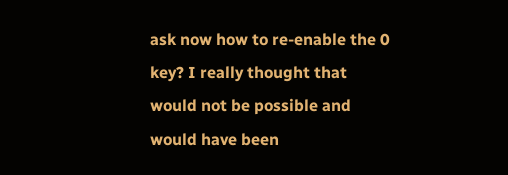ask now how to re-enable the 0 key? I really thought that would not be possible and would have been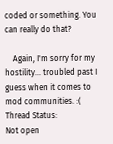coded or something. You can really do that?

    Again, I'm sorry for my hostility... troubled past I guess when it comes to mod communities. :(
Thread Status:
Not open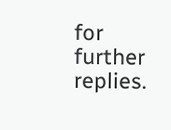for further replies.